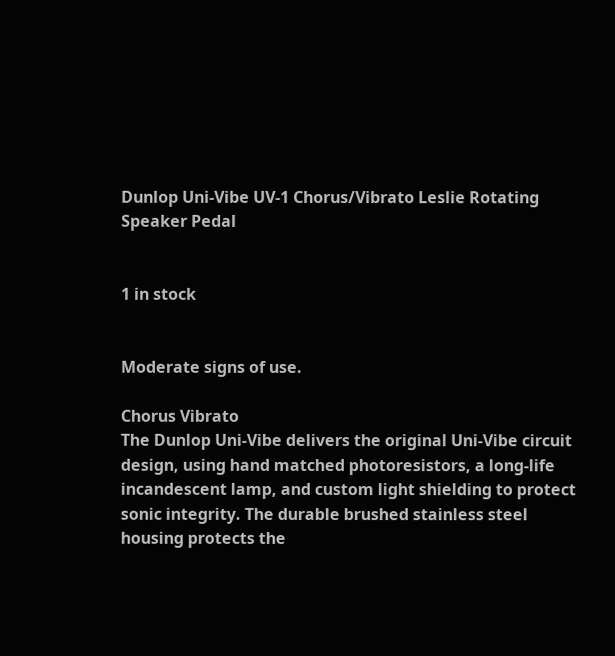Dunlop Uni-Vibe UV-1 Chorus/Vibrato Leslie Rotating Speaker Pedal


1 in stock


Moderate signs of use.

Chorus Vibrato
The Dunlop Uni-Vibe delivers the original Uni-Vibe circuit design, using hand matched photoresistors, a long-life incandescent lamp, and custom light shielding to protect sonic integrity. The durable brushed stainless steel housing protects the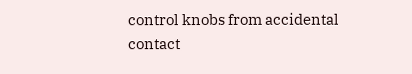control knobs from accidental contact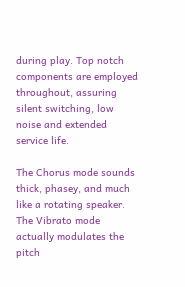during play. Top notch components are employed throughout, assuring silent switching, low noise and extended service life.

The Chorus mode sounds thick, phasey, and much like a rotating speaker. The Vibrato mode actually modulates the pitch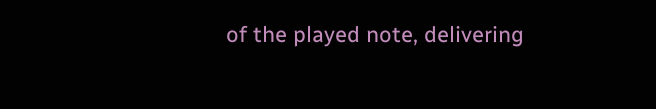of the played note, delivering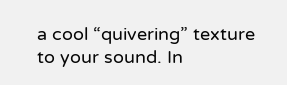a cool “quivering” texture to your sound. In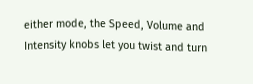either mode, the Speed, Volume and Intensity knobs let you twist and turn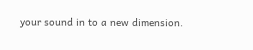your sound in to a new dimension.